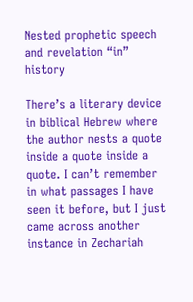Nested prophetic speech and revelation “in” history

There’s a literary device in biblical Hebrew where the author nests a quote inside a quote inside a quote. I can’t remember in what passages I have seen it before, but I just came across another instance in Zechariah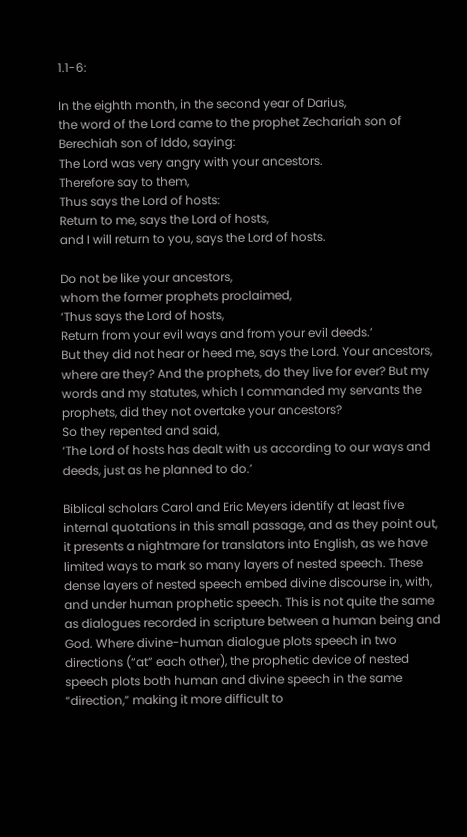1.1-6:

In the eighth month, in the second year of Darius,
the word of the Lord came to the prophet Zechariah son of Berechiah son of Iddo, saying:
The Lord was very angry with your ancestors.
Therefore say to them,
Thus says the Lord of hosts:
Return to me, says the Lord of hosts,
and I will return to you, says the Lord of hosts.

Do not be like your ancestors,
whom the former prophets proclaimed,
‘Thus says the Lord of hosts,
Return from your evil ways and from your evil deeds.’
But they did not hear or heed me, says the Lord. Your ancestors, where are they? And the prophets, do they live for ever? But my words and my statutes, which I commanded my servants the prophets, did they not overtake your ancestors?
So they repented and said,
‘The Lord of hosts has dealt with us according to our ways and deeds, just as he planned to do.’

Biblical scholars Carol and Eric Meyers identify at least five internal quotations in this small passage, and as they point out, it presents a nightmare for translators into English, as we have limited ways to mark so many layers of nested speech. These dense layers of nested speech embed divine discourse in, with, and under human prophetic speech. This is not quite the same as dialogues recorded in scripture between a human being and God. Where divine-human dialogue plots speech in two directions (“at” each other), the prophetic device of nested speech plots both human and divine speech in the same “direction,” making it more difficult to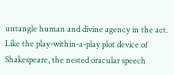untangle human and divine agency in the act. Like the play-within-a-play plot device of Shakespeare, the nested oracular speech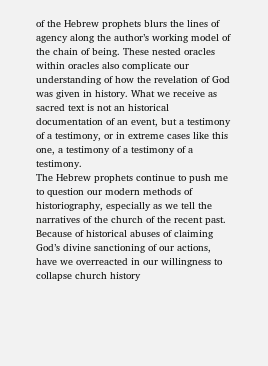of the Hebrew prophets blurs the lines of agency along the author’s working model of the chain of being. These nested oracles within oracles also complicate our understanding of how the revelation of God was given in history. What we receive as sacred text is not an historical documentation of an event, but a testimony of a testimony, or in extreme cases like this one, a testimony of a testimony of a testimony.
The Hebrew prophets continue to push me to question our modern methods of historiography, especially as we tell the narratives of the church of the recent past. Because of historical abuses of claiming God’s divine sanctioning of our actions, have we overreacted in our willingness to collapse church history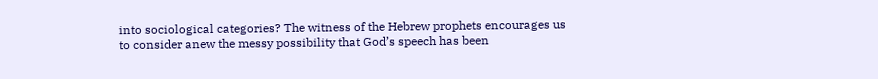into sociological categories? The witness of the Hebrew prophets encourages us to consider anew the messy possibility that God’s speech has been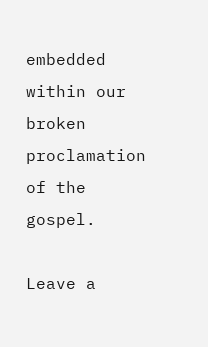embedded within our broken proclamation of the gospel.

Leave a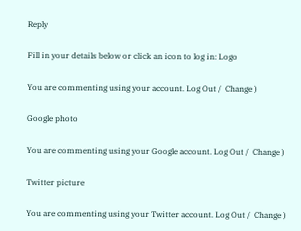Reply

Fill in your details below or click an icon to log in: Logo

You are commenting using your account. Log Out /  Change )

Google photo

You are commenting using your Google account. Log Out /  Change )

Twitter picture

You are commenting using your Twitter account. Log Out /  Change )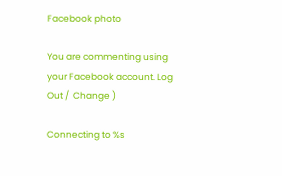Facebook photo

You are commenting using your Facebook account. Log Out /  Change )

Connecting to %s